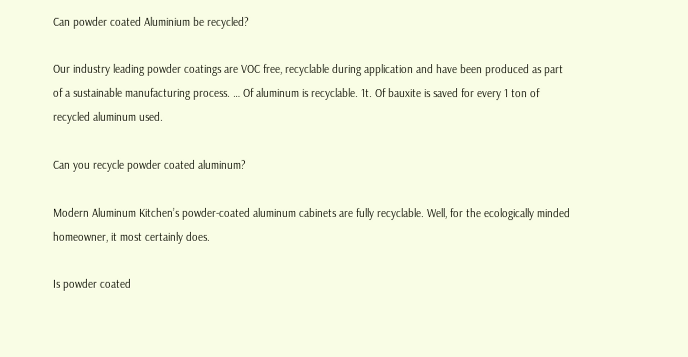Can powder coated Aluminium be recycled?

Our industry leading powder coatings are VOC free, recyclable during application and have been produced as part of a sustainable manufacturing process. … Of aluminum is recyclable. 1t. Of bauxite is saved for every 1 ton of recycled aluminum used.

Can you recycle powder coated aluminum?

Modern Aluminum Kitchen’s powder-coated aluminum cabinets are fully recyclable. Well, for the ecologically minded homeowner, it most certainly does.

Is powder coated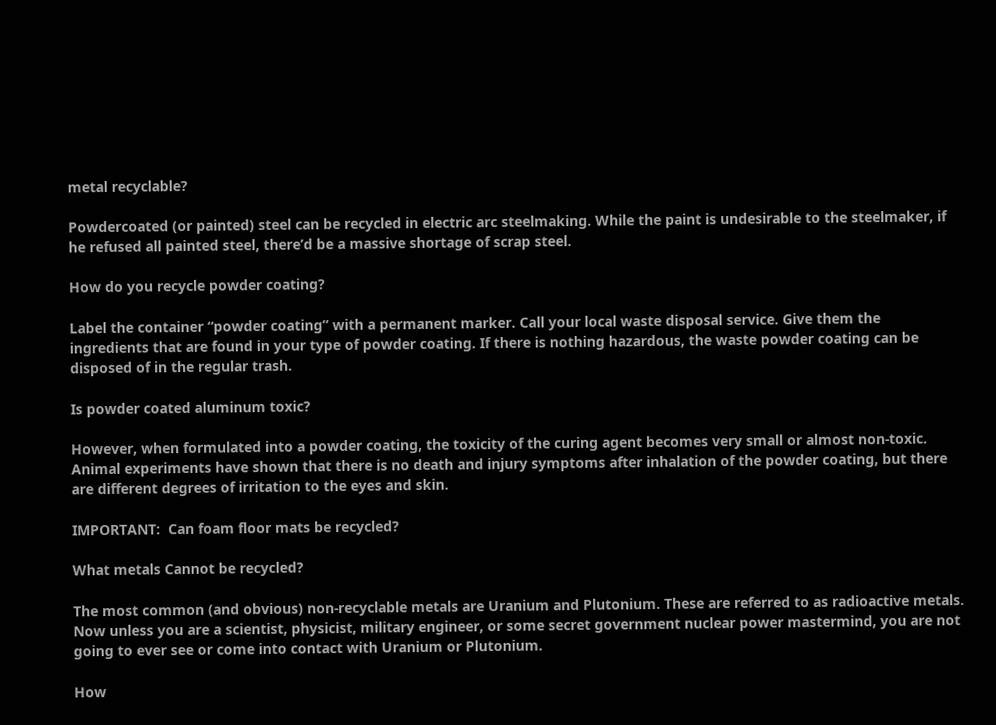metal recyclable?

Powdercoated (or painted) steel can be recycled in electric arc steelmaking. While the paint is undesirable to the steelmaker, if he refused all painted steel, there’d be a massive shortage of scrap steel.

How do you recycle powder coating?

Label the container “powder coating” with a permanent marker. Call your local waste disposal service. Give them the ingredients that are found in your type of powder coating. If there is nothing hazardous, the waste powder coating can be disposed of in the regular trash.

Is powder coated aluminum toxic?

However, when formulated into a powder coating, the toxicity of the curing agent becomes very small or almost non-toxic. Animal experiments have shown that there is no death and injury symptoms after inhalation of the powder coating, but there are different degrees of irritation to the eyes and skin.

IMPORTANT:  Can foam floor mats be recycled?

What metals Cannot be recycled?

The most common (and obvious) non-recyclable metals are Uranium and Plutonium. These are referred to as radioactive metals. Now unless you are a scientist, physicist, military engineer, or some secret government nuclear power mastermind, you are not going to ever see or come into contact with Uranium or Plutonium.

How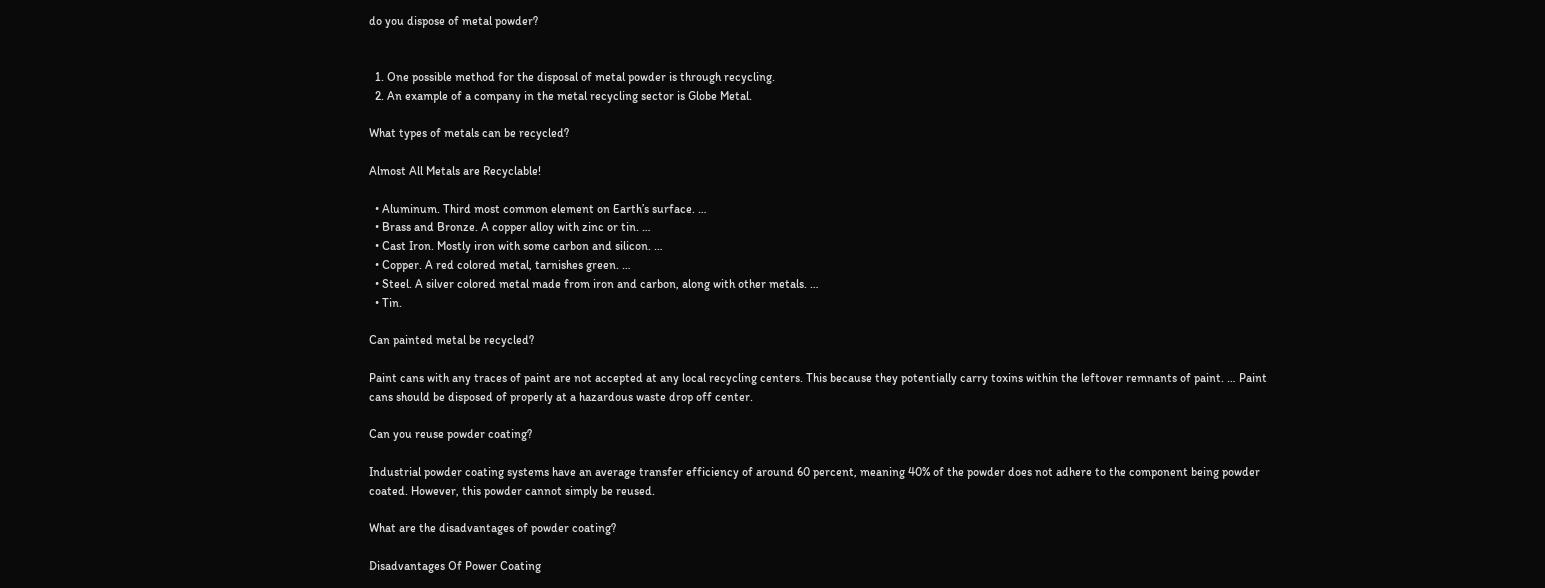do you dispose of metal powder?


  1. One possible method for the disposal of metal powder is through recycling.
  2. An example of a company in the metal recycling sector is Globe Metal.

What types of metals can be recycled?

Almost All Metals are Recyclable!

  • Aluminum. Third most common element on Earth’s surface. …
  • Brass and Bronze. A copper alloy with zinc or tin. …
  • Cast Iron. Mostly iron with some carbon and silicon. …
  • Copper. A red colored metal, tarnishes green. …
  • Steel. A silver colored metal made from iron and carbon, along with other metals. …
  • Tin.

Can painted metal be recycled?

Paint cans with any traces of paint are not accepted at any local recycling centers. This because they potentially carry toxins within the leftover remnants of paint. … Paint cans should be disposed of properly at a hazardous waste drop off center.

Can you reuse powder coating?

Industrial powder coating systems have an average transfer efficiency of around 60 percent, meaning 40% of the powder does not adhere to the component being powder coated. However, this powder cannot simply be reused.

What are the disadvantages of powder coating?

Disadvantages Of Power Coating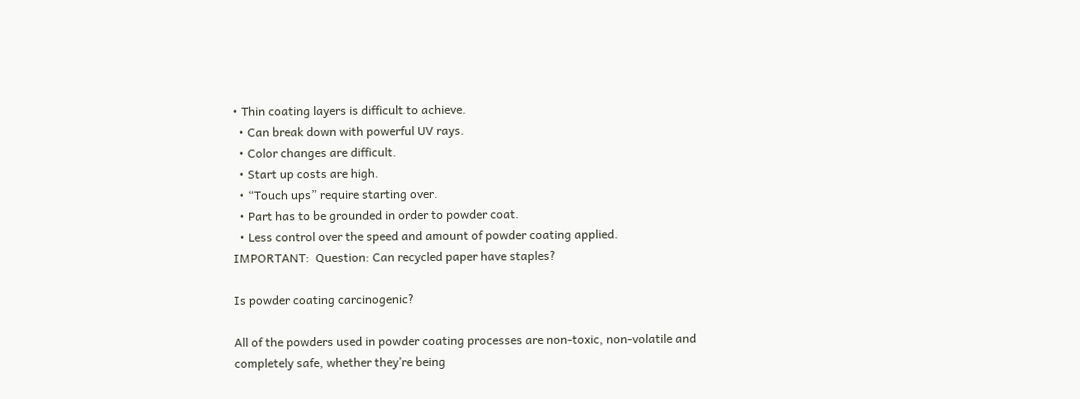• Thin coating layers is difficult to achieve.
  • Can break down with powerful UV rays.
  • Color changes are difficult.
  • Start up costs are high.
  • “Touch ups” require starting over.
  • Part has to be grounded in order to powder coat.
  • Less control over the speed and amount of powder coating applied.
IMPORTANT:  Question: Can recycled paper have staples?

Is powder coating carcinogenic?

All of the powders used in powder coating processes are non-toxic, non-volatile and completely safe, whether they’re being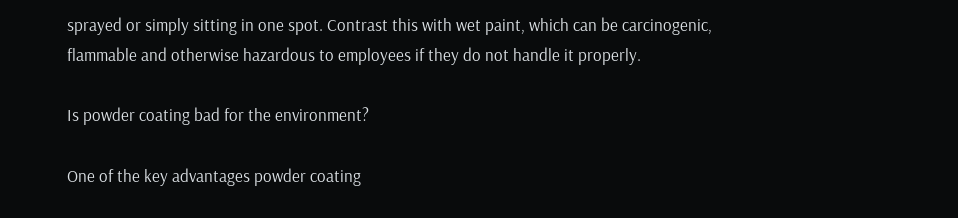sprayed or simply sitting in one spot. Contrast this with wet paint, which can be carcinogenic, flammable and otherwise hazardous to employees if they do not handle it properly.

Is powder coating bad for the environment?

One of the key advantages powder coating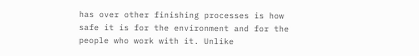has over other finishing processes is how safe it is for the environment and for the people who work with it. Unlike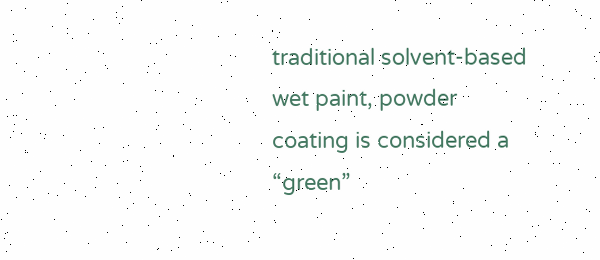traditional solvent-based wet paint, powder coating is considered a “green”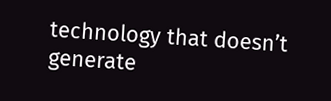technology that doesn’t generate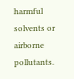harmful solvents or airborne pollutants.